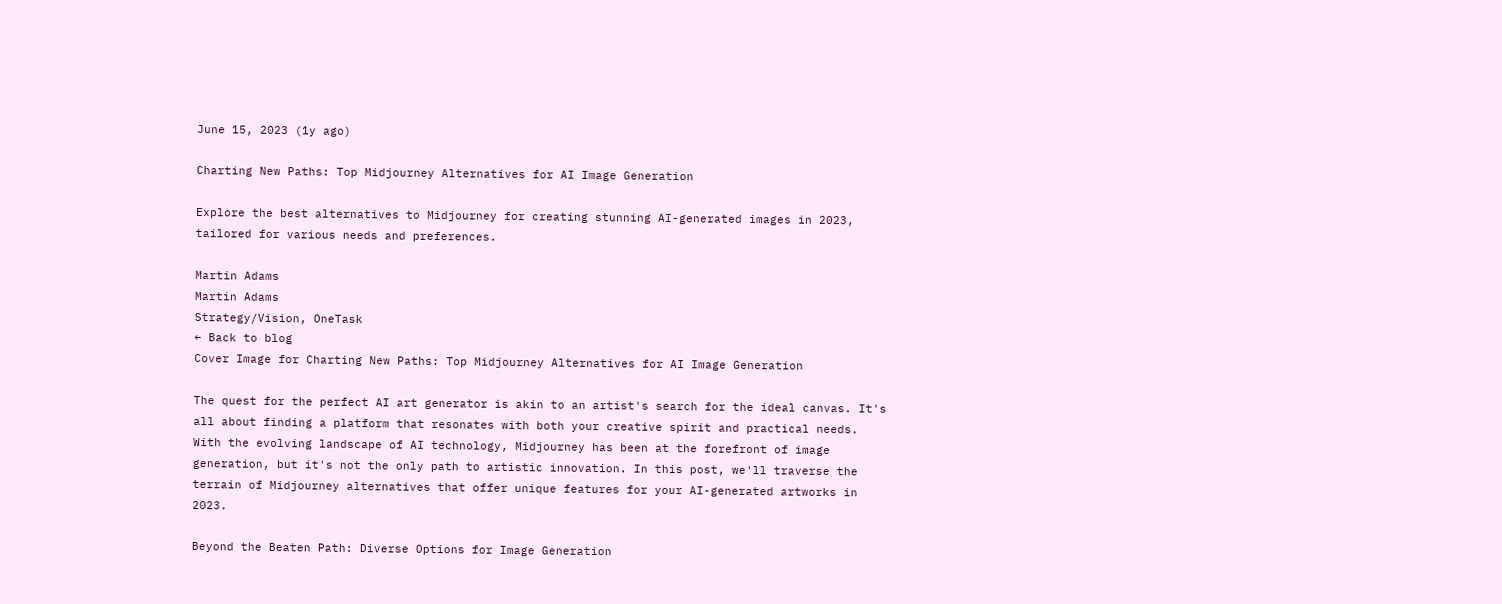June 15, 2023 (1y ago)

Charting New Paths: Top Midjourney Alternatives for AI Image Generation

Explore the best alternatives to Midjourney for creating stunning AI-generated images in 2023, tailored for various needs and preferences.

Martin Adams
Martin Adams
Strategy/Vision, OneTask
← Back to blog
Cover Image for Charting New Paths: Top Midjourney Alternatives for AI Image Generation

The quest for the perfect AI art generator is akin to an artist's search for the ideal canvas. It's all about finding a platform that resonates with both your creative spirit and practical needs. With the evolving landscape of AI technology, Midjourney has been at the forefront of image generation, but it's not the only path to artistic innovation. In this post, we'll traverse the terrain of Midjourney alternatives that offer unique features for your AI-generated artworks in 2023.

Beyond the Beaten Path: Diverse Options for Image Generation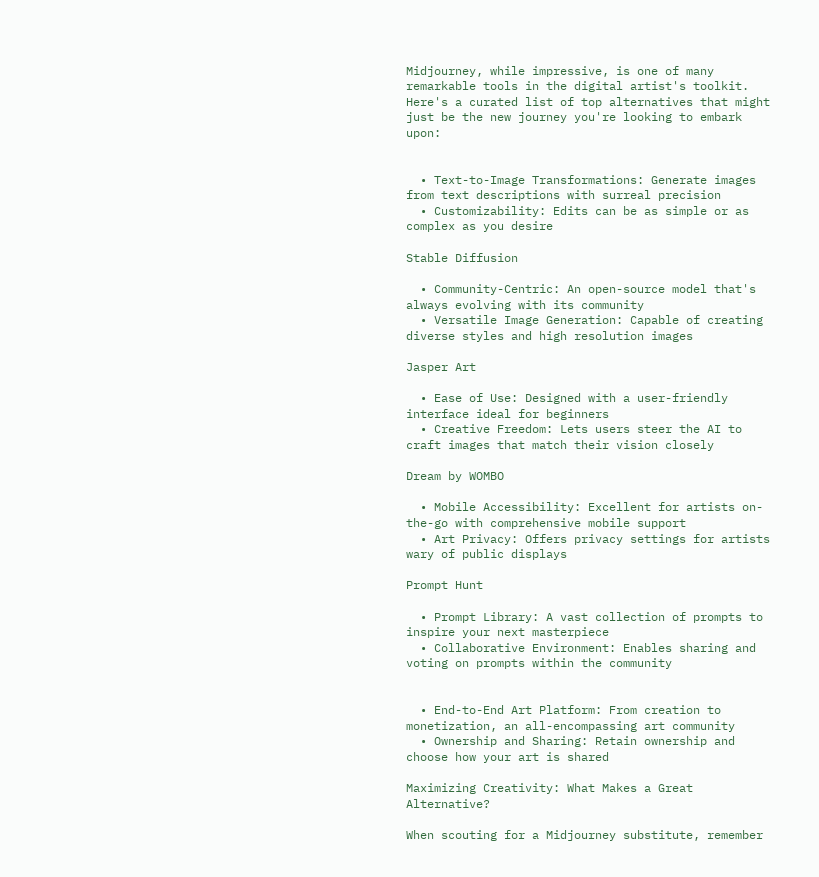Midjourney, while impressive, is one of many remarkable tools in the digital artist's toolkit. Here's a curated list of top alternatives that might just be the new journey you're looking to embark upon:


  • Text-to-Image Transformations: Generate images from text descriptions with surreal precision
  • Customizability: Edits can be as simple or as complex as you desire

Stable Diffusion

  • Community-Centric: An open-source model that's always evolving with its community
  • Versatile Image Generation: Capable of creating diverse styles and high resolution images

Jasper Art

  • Ease of Use: Designed with a user-friendly interface ideal for beginners
  • Creative Freedom: Lets users steer the AI to craft images that match their vision closely

Dream by WOMBO

  • Mobile Accessibility: Excellent for artists on-the-go with comprehensive mobile support
  • Art Privacy: Offers privacy settings for artists wary of public displays

Prompt Hunt

  • Prompt Library: A vast collection of prompts to inspire your next masterpiece
  • Collaborative Environment: Enables sharing and voting on prompts within the community


  • End-to-End Art Platform: From creation to monetization, an all-encompassing art community
  • Ownership and Sharing: Retain ownership and choose how your art is shared

Maximizing Creativity: What Makes a Great Alternative?

When scouting for a Midjourney substitute, remember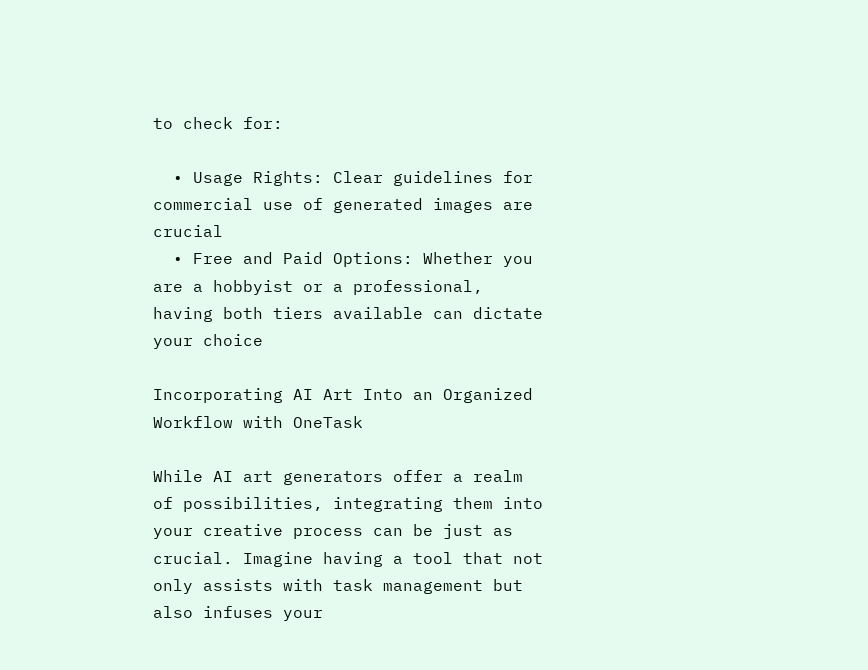to check for:

  • Usage Rights: Clear guidelines for commercial use of generated images are crucial
  • Free and Paid Options: Whether you are a hobbyist or a professional, having both tiers available can dictate your choice

Incorporating AI Art Into an Organized Workflow with OneTask

While AI art generators offer a realm of possibilities, integrating them into your creative process can be just as crucial. Imagine having a tool that not only assists with task management but also infuses your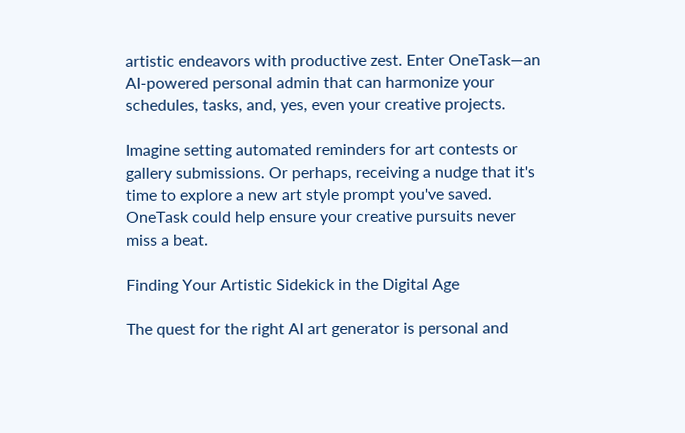artistic endeavors with productive zest. Enter OneTask—an AI-powered personal admin that can harmonize your schedules, tasks, and, yes, even your creative projects.

Imagine setting automated reminders for art contests or gallery submissions. Or perhaps, receiving a nudge that it's time to explore a new art style prompt you've saved. OneTask could help ensure your creative pursuits never miss a beat.

Finding Your Artistic Sidekick in the Digital Age

The quest for the right AI art generator is personal and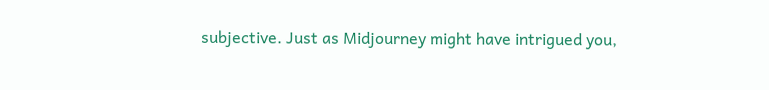subjective. Just as Midjourney might have intrigued you,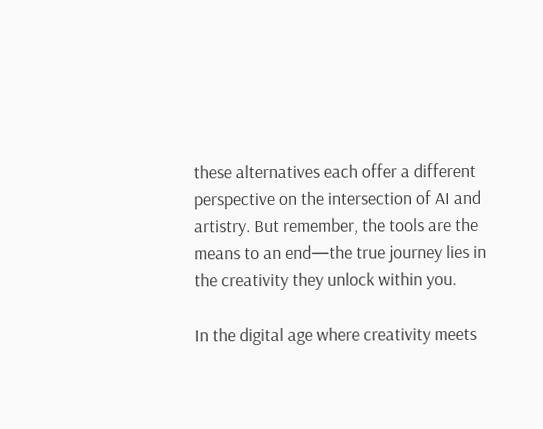these alternatives each offer a different perspective on the intersection of AI and artistry. But remember, the tools are the means to an end—the true journey lies in the creativity they unlock within you.

In the digital age where creativity meets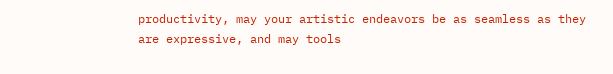productivity, may your artistic endeavors be as seamless as they are expressive, and may tools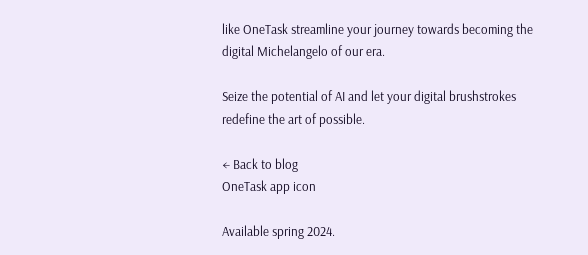like OneTask streamline your journey towards becoming the digital Michelangelo of our era.

Seize the potential of AI and let your digital brushstrokes redefine the art of possible.

← Back to blog
OneTask app icon

Available spring 2024.